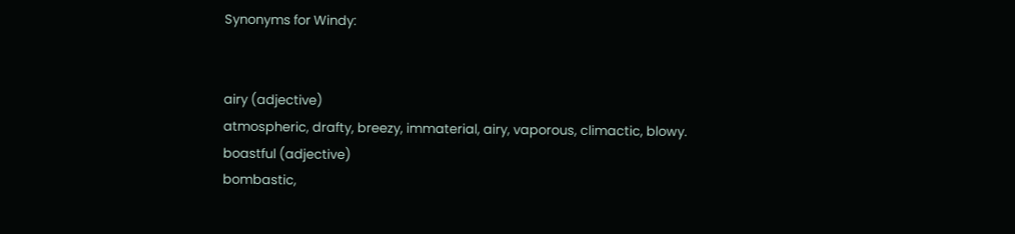Synonyms for Windy:


airy (adjective)
atmospheric, drafty, breezy, immaterial, airy, vaporous, climactic, blowy.
boastful (adjective)
bombastic,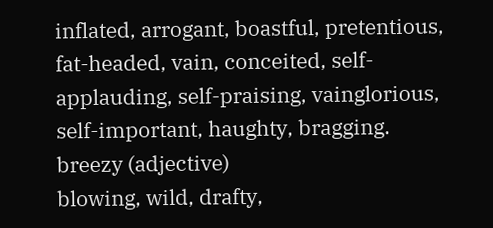inflated, arrogant, boastful, pretentious, fat-headed, vain, conceited, self-applauding, self-praising, vainglorious, self-important, haughty, bragging.
breezy (adjective)
blowing, wild, drafty,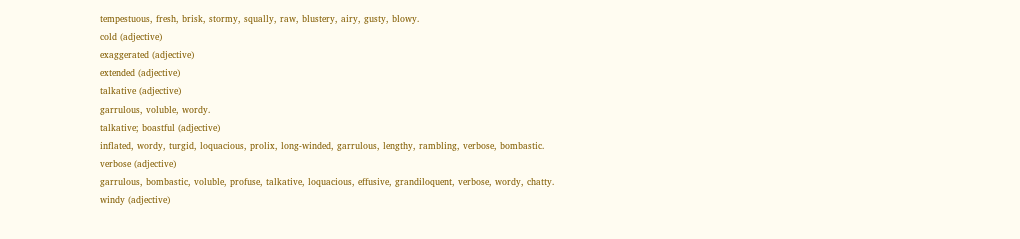tempestuous, fresh, brisk, stormy, squally, raw, blustery, airy, gusty, blowy.
cold (adjective)
exaggerated (adjective)
extended (adjective)
talkative (adjective)
garrulous, voluble, wordy.
talkative; boastful (adjective)
inflated, wordy, turgid, loquacious, prolix, long-winded, garrulous, lengthy, rambling, verbose, bombastic.
verbose (adjective)
garrulous, bombastic, voluble, profuse, talkative, loquacious, effusive, grandiloquent, verbose, wordy, chatty.
windy (adjective)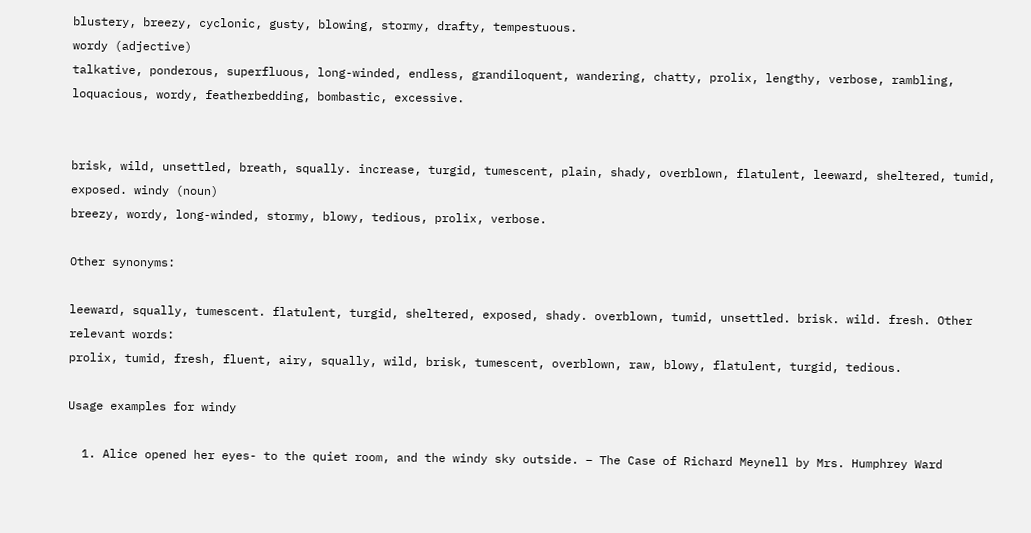blustery, breezy, cyclonic, gusty, blowing, stormy, drafty, tempestuous.
wordy (adjective)
talkative, ponderous, superfluous, long-winded, endless, grandiloquent, wandering, chatty, prolix, lengthy, verbose, rambling, loquacious, wordy, featherbedding, bombastic, excessive.


brisk, wild, unsettled, breath, squally. increase, turgid, tumescent, plain, shady, overblown, flatulent, leeward, sheltered, tumid, exposed. windy (noun)
breezy, wordy, long-winded, stormy, blowy, tedious, prolix, verbose.

Other synonyms:

leeward, squally, tumescent. flatulent, turgid, sheltered, exposed, shady. overblown, tumid, unsettled. brisk. wild. fresh. Other relevant words:
prolix, tumid, fresh, fluent, airy, squally, wild, brisk, tumescent, overblown, raw, blowy, flatulent, turgid, tedious.

Usage examples for windy

  1. Alice opened her eyes- to the quiet room, and the windy sky outside. – The Case of Richard Meynell by Mrs. Humphrey Ward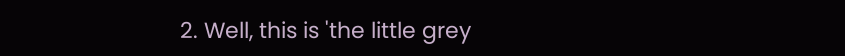2. Well, this is 'the little grey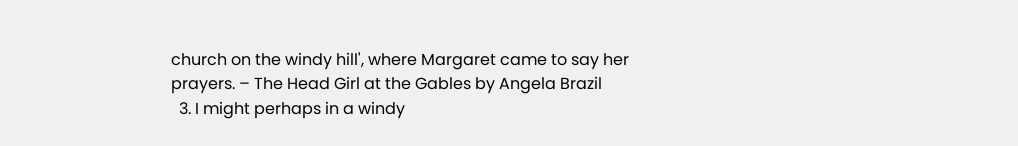church on the windy hill', where Margaret came to say her prayers. – The Head Girl at the Gables by Angela Brazil
  3. I might perhaps in a windy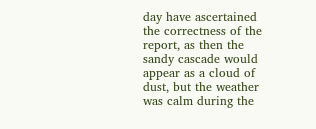day have ascertained the correctness of the report, as then the sandy cascade would appear as a cloud of dust, but the weather was calm during the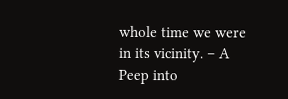whole time we were in its vicinity. – A Peep into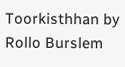Toorkisthhan by Rollo Burslem